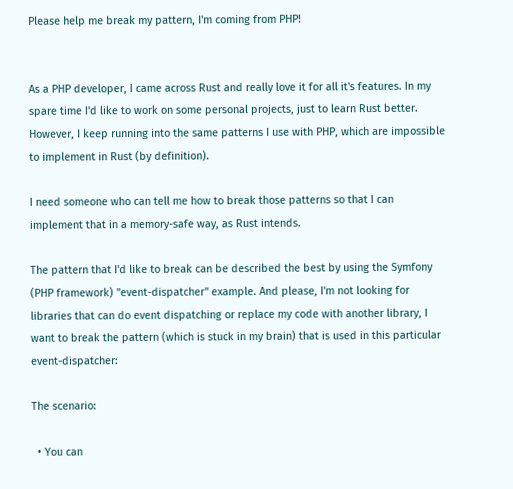Please help me break my pattern, I'm coming from PHP!


As a PHP developer, I came across Rust and really love it for all it's features. In my spare time I'd like to work on some personal projects, just to learn Rust better. However, I keep running into the same patterns I use with PHP, which are impossible to implement in Rust (by definition).

I need someone who can tell me how to break those patterns so that I can implement that in a memory-safe way, as Rust intends.

The pattern that I'd like to break can be described the best by using the Symfony (PHP framework) "event-dispatcher" example. And please, I'm not looking for libraries that can do event dispatching or replace my code with another library, I want to break the pattern (which is stuck in my brain) that is used in this particular event-dispatcher:

The scenario:

  • You can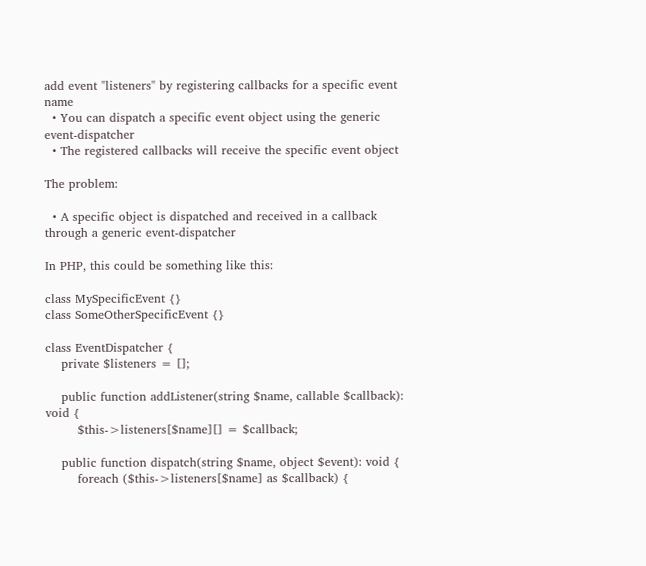add event "listeners" by registering callbacks for a specific event name
  • You can dispatch a specific event object using the generic event-dispatcher
  • The registered callbacks will receive the specific event object

The problem:

  • A specific object is dispatched and received in a callback through a generic event-dispatcher

In PHP, this could be something like this:

class MySpecificEvent {}
class SomeOtherSpecificEvent {}

class EventDispatcher {
    private $listeners = [];

    public function addListener(string $name, callable $callback): void {
        $this->listeners[$name][] = $callback;

    public function dispatch(string $name, object $event): void {
        foreach ($this->listeners[$name] as $callback) {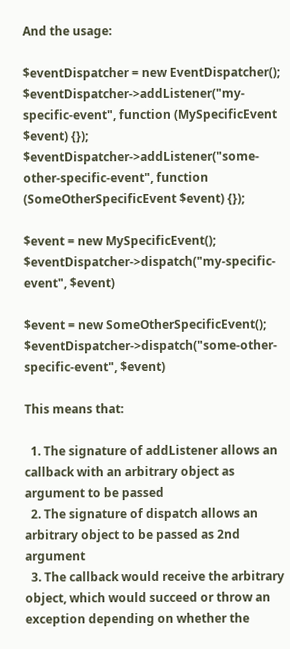And the usage:

$eventDispatcher = new EventDispatcher();
$eventDispatcher->addListener("my-specific-event", function (MySpecificEvent $event) {});
$eventDispatcher->addListener("some-other-specific-event", function (SomeOtherSpecificEvent $event) {});

$event = new MySpecificEvent();
$eventDispatcher->dispatch("my-specific-event", $event)

$event = new SomeOtherSpecificEvent();
$eventDispatcher->dispatch("some-other-specific-event", $event)

This means that:

  1. The signature of addListener allows an callback with an arbitrary object as argument to be passed
  2. The signature of dispatch allows an arbitrary object to be passed as 2nd argument
  3. The callback would receive the arbitrary object, which would succeed or throw an exception depending on whether the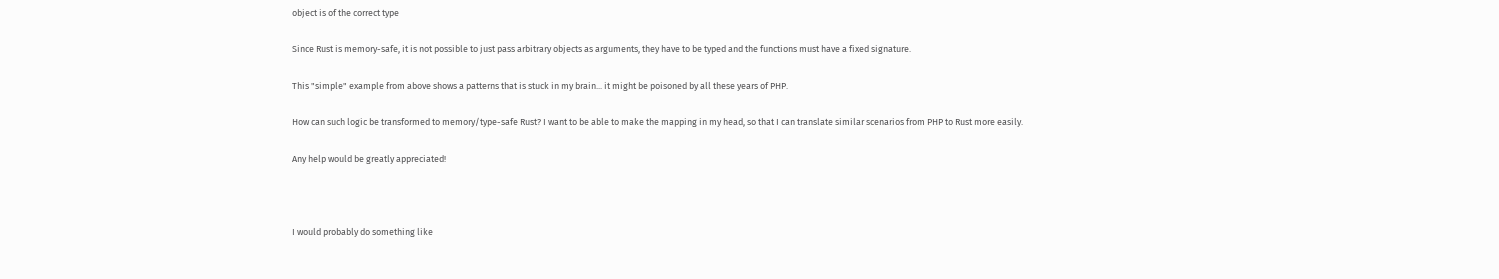object is of the correct type

Since Rust is memory-safe, it is not possible to just pass arbitrary objects as arguments, they have to be typed and the functions must have a fixed signature.

This "simple" example from above shows a patterns that is stuck in my brain... it might be poisoned by all these years of PHP.

How can such logic be transformed to memory/type-safe Rust? I want to be able to make the mapping in my head, so that I can translate similar scenarios from PHP to Rust more easily.

Any help would be greatly appreciated!



I would probably do something like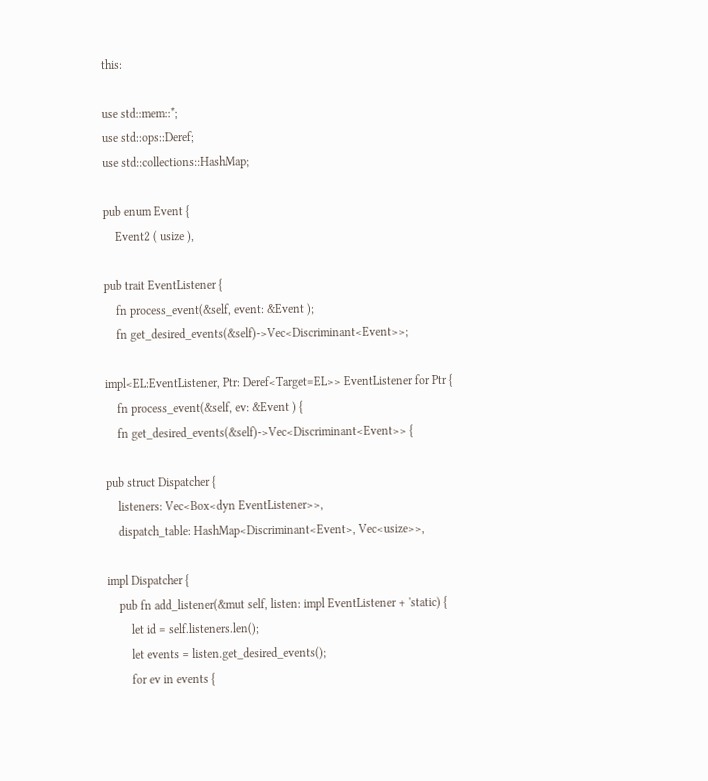this:

use std::mem::*;
use std::ops::Deref;
use std::collections::HashMap;

pub enum Event {
    Event2 ( usize ),

pub trait EventListener {
    fn process_event(&self, event: &Event );
    fn get_desired_events(&self)->Vec<Discriminant<Event>>;

impl<EL:EventListener, Ptr: Deref<Target=EL>> EventListener for Ptr {
    fn process_event(&self, ev: &Event ) {
    fn get_desired_events(&self)->Vec<Discriminant<Event>> {

pub struct Dispatcher {
    listeners: Vec<Box<dyn EventListener>>,
    dispatch_table: HashMap<Discriminant<Event>, Vec<usize>>,

impl Dispatcher {
    pub fn add_listener(&mut self, listen: impl EventListener + 'static) {
        let id = self.listeners.len();
        let events = listen.get_desired_events();
        for ev in events {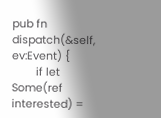pub fn dispatch(&self, ev:Event) {
        if let Some(ref interested) =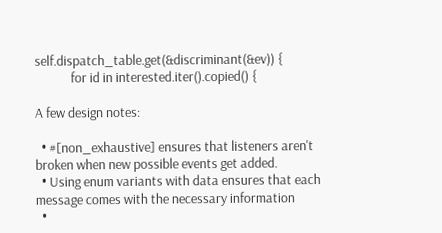self.dispatch_table.get(&discriminant(&ev)) {
            for id in interested.iter().copied() {

A few design notes:

  • #[non_exhaustive] ensures that listeners aren't broken when new possible events get added.
  • Using enum variants with data ensures that each message comes with the necessary information
  •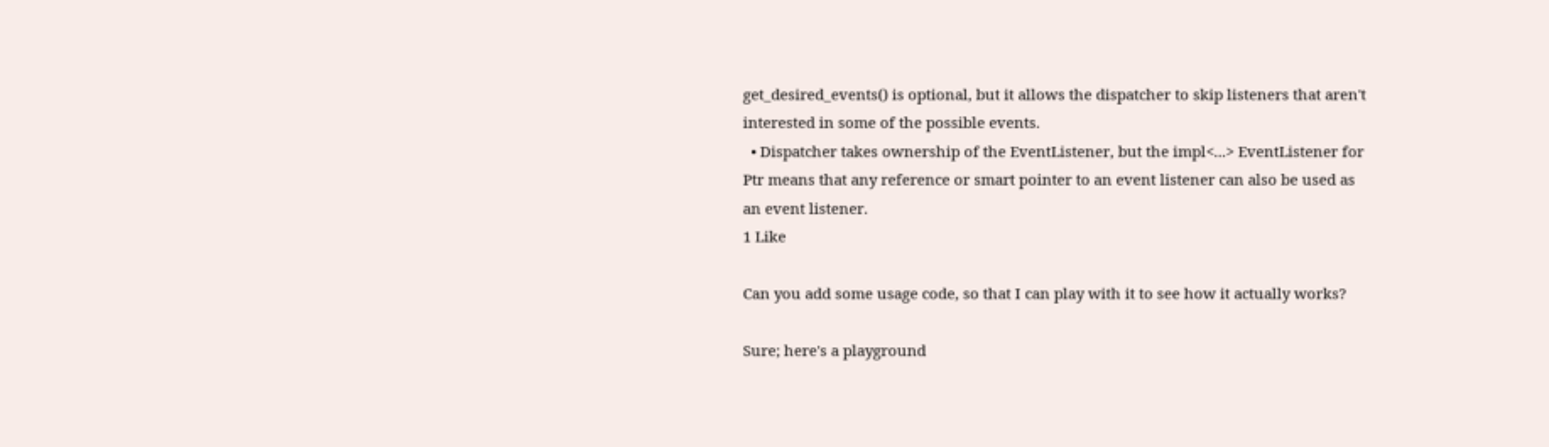get_desired_events() is optional, but it allows the dispatcher to skip listeners that aren't interested in some of the possible events.
  • Dispatcher takes ownership of the EventListener, but the impl<...> EventListener for Ptr means that any reference or smart pointer to an event listener can also be used as an event listener.
1 Like

Can you add some usage code, so that I can play with it to see how it actually works?

Sure; here's a playground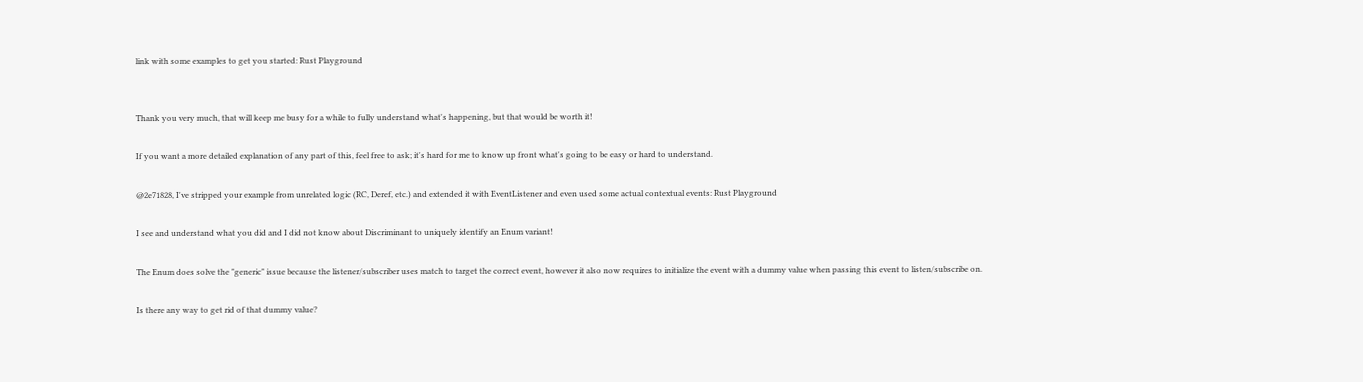link with some examples to get you started: Rust Playground


Thank you very much, that will keep me busy for a while to fully understand what's happening, but that would be worth it!

If you want a more detailed explanation of any part of this, feel free to ask; it's hard for me to know up front what's going to be easy or hard to understand.

@2e71828, I've stripped your example from unrelated logic (RC, Deref, etc.) and extended it with EventListener and even used some actual contextual events: Rust Playground

I see and understand what you did and I did not know about Discriminant to uniquely identify an Enum variant!

The Enum does solve the "generic" issue because the listener/subscriber uses match to target the correct event, however it also now requires to initialize the event with a dummy value when passing this event to listen/subscribe on.

Is there any way to get rid of that dummy value?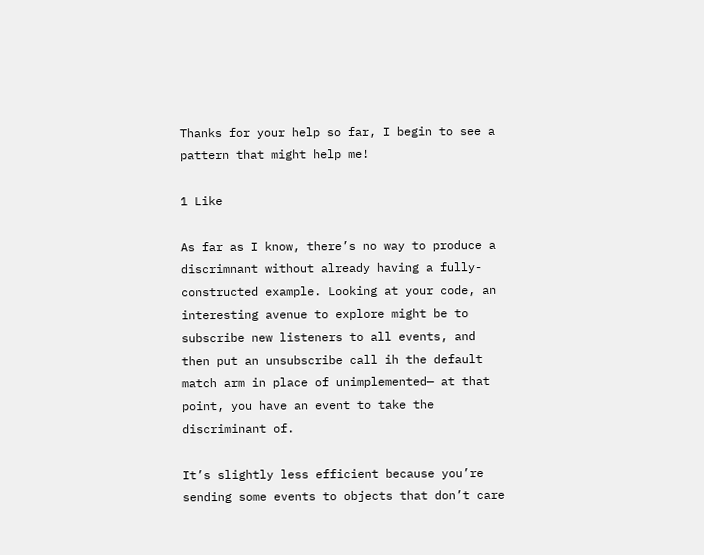Thanks for your help so far, I begin to see a pattern that might help me!

1 Like

As far as I know, there’s no way to produce a discrimnant without already having a fully-constructed example. Looking at your code, an interesting avenue to explore might be to subscribe new listeners to all events, and then put an unsubscribe call ih the default match arm in place of unimplemented— at that point, you have an event to take the discriminant of.

It’s slightly less efficient because you’re sending some events to objects that don’t care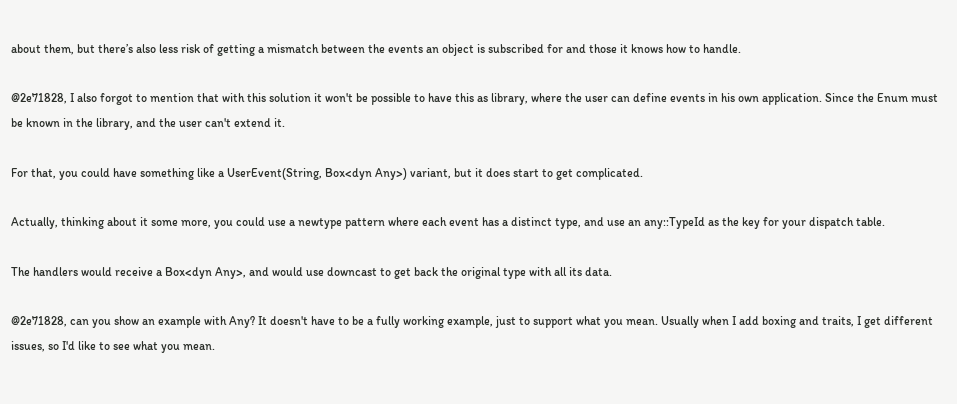about them, but there’s also less risk of getting a mismatch between the events an object is subscribed for and those it knows how to handle.

@2e71828, I also forgot to mention that with this solution it won't be possible to have this as library, where the user can define events in his own application. Since the Enum must be known in the library, and the user can't extend it.

For that, you could have something like a UserEvent(String, Box<dyn Any>) variant, but it does start to get complicated.

Actually, thinking about it some more, you could use a newtype pattern where each event has a distinct type, and use an any::TypeId as the key for your dispatch table.

The handlers would receive a Box<dyn Any>, and would use downcast to get back the original type with all its data.

@2e71828, can you show an example with Any? It doesn't have to be a fully working example, just to support what you mean. Usually when I add boxing and traits, I get different issues, so I'd like to see what you mean.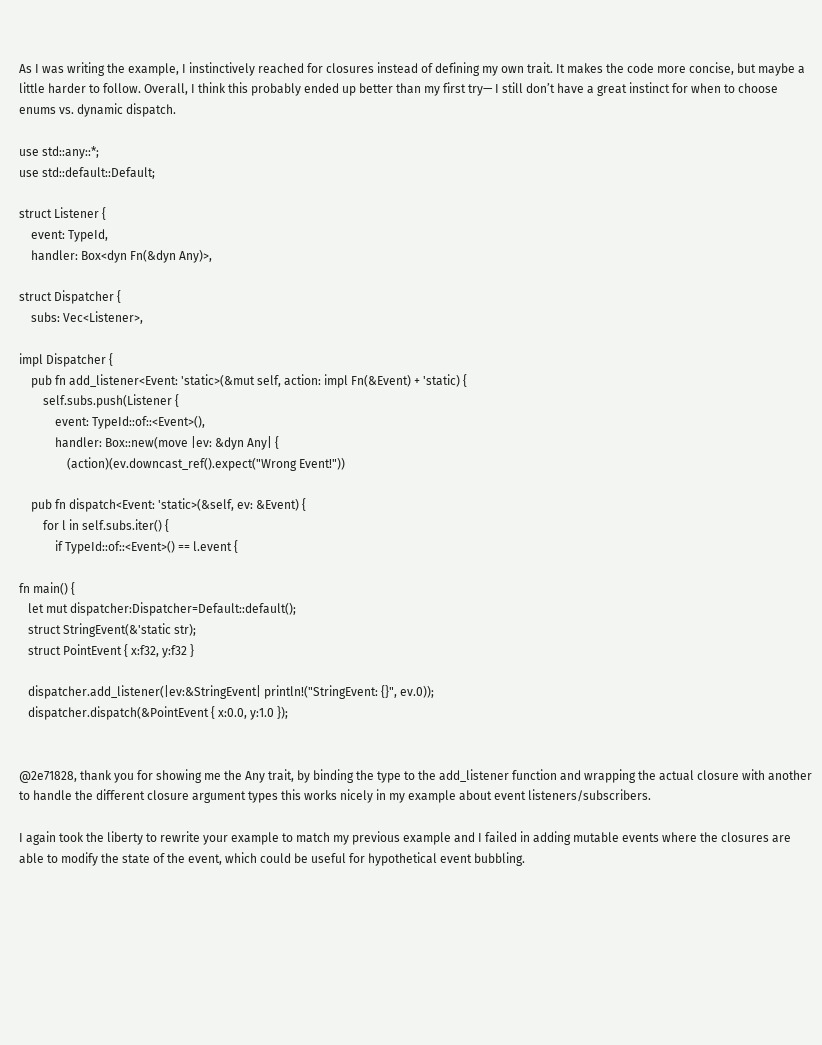As I was writing the example, I instinctively reached for closures instead of defining my own trait. It makes the code more concise, but maybe a little harder to follow. Overall, I think this probably ended up better than my first try— I still don’t have a great instinct for when to choose enums vs. dynamic dispatch.

use std::any::*;
use std::default::Default;

struct Listener {
    event: TypeId,
    handler: Box<dyn Fn(&dyn Any)>,

struct Dispatcher {
    subs: Vec<Listener>,

impl Dispatcher {
    pub fn add_listener<Event: 'static>(&mut self, action: impl Fn(&Event) + 'static) {
        self.subs.push(Listener {
            event: TypeId::of::<Event>(),
            handler: Box::new(move |ev: &dyn Any| {
                (action)(ev.downcast_ref().expect("Wrong Event!"))

    pub fn dispatch<Event: 'static>(&self, ev: &Event) {
        for l in self.subs.iter() {
            if TypeId::of::<Event>() == l.event {

fn main() {
   let mut dispatcher:Dispatcher=Default::default();
   struct StringEvent(&'static str);
   struct PointEvent { x:f32, y:f32 }

   dispatcher.add_listener(|ev:&StringEvent| println!("StringEvent: {}", ev.0));
   dispatcher.dispatch(&PointEvent { x:0.0, y:1.0 });


@2e71828, thank you for showing me the Any trait, by binding the type to the add_listener function and wrapping the actual closure with another to handle the different closure argument types this works nicely in my example about event listeners/subscribers.

I again took the liberty to rewrite your example to match my previous example and I failed in adding mutable events where the closures are able to modify the state of the event, which could be useful for hypothetical event bubbling.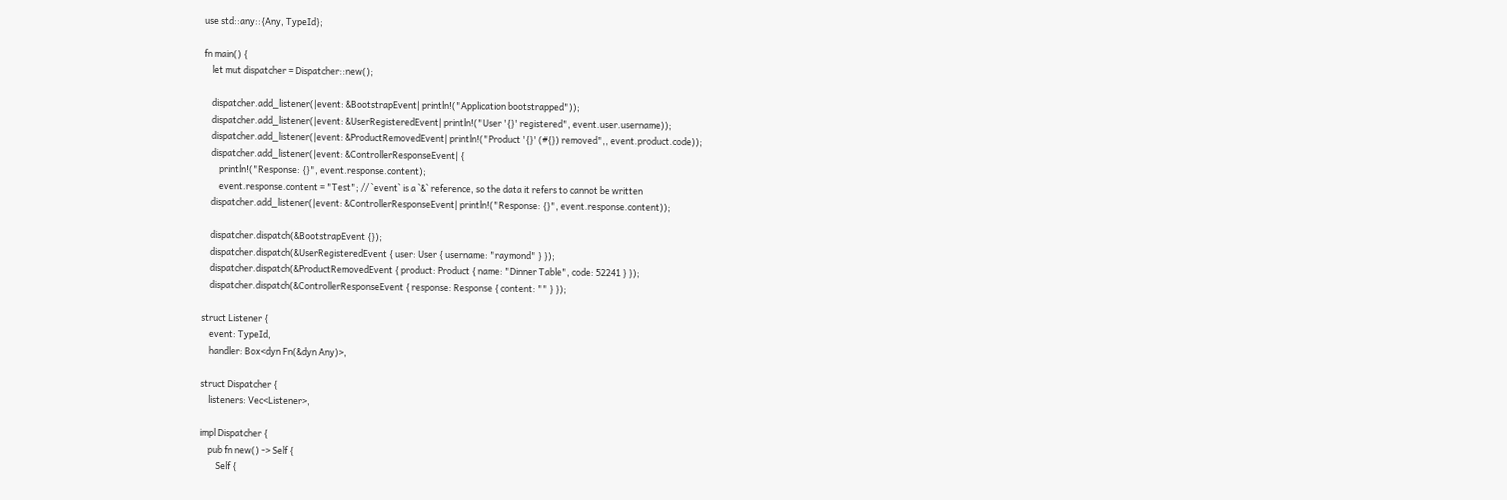use std::any::{Any, TypeId};

fn main() {
    let mut dispatcher = Dispatcher::new();

    dispatcher.add_listener(|event: &BootstrapEvent| println!("Application bootstrapped"));
    dispatcher.add_listener(|event: &UserRegisteredEvent| println!("User '{}' registered", event.user.username));
    dispatcher.add_listener(|event: &ProductRemovedEvent| println!("Product '{}' (#{}) removed",, event.product.code));
    dispatcher.add_listener(|event: &ControllerResponseEvent| {
        println!("Response: {}", event.response.content);
        event.response.content = "Test"; // `event` is a `&` reference, so the data it refers to cannot be written
    dispatcher.add_listener(|event: &ControllerResponseEvent| println!("Response: {}", event.response.content));

    dispatcher.dispatch(&BootstrapEvent {});
    dispatcher.dispatch(&UserRegisteredEvent { user: User { username: "raymond" } });
    dispatcher.dispatch(&ProductRemovedEvent { product: Product { name: "Dinner Table", code: 52241 } });
    dispatcher.dispatch(&ControllerResponseEvent { response: Response { content: "" } });

struct Listener {
    event: TypeId,
    handler: Box<dyn Fn(&dyn Any)>,

struct Dispatcher {
    listeners: Vec<Listener>,

impl Dispatcher {
    pub fn new() -> Self {
        Self {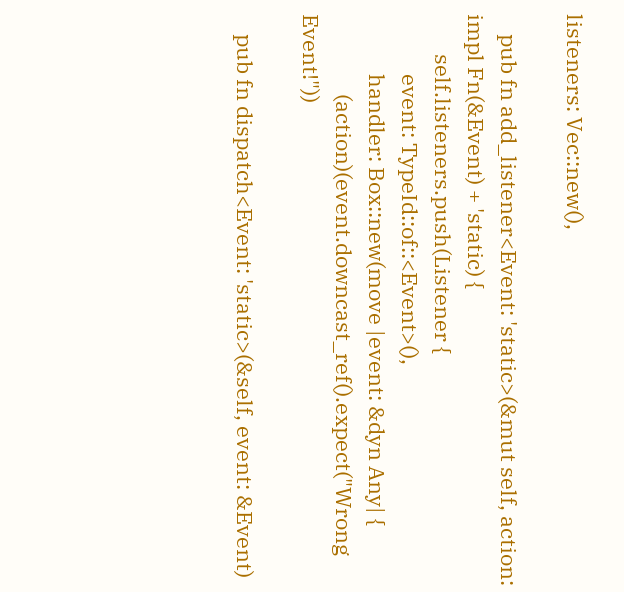listeners: Vec::new(),

    pub fn add_listener<Event: 'static>(&mut self, action: impl Fn(&Event) + 'static) {
        self.listeners.push(Listener {
            event: TypeId::of::<Event>(),
            handler: Box::new(move |event: &dyn Any| {
                (action)(event.downcast_ref().expect("Wrong Event!"))

    pub fn dispatch<Event: 'static>(&self, event: &Event)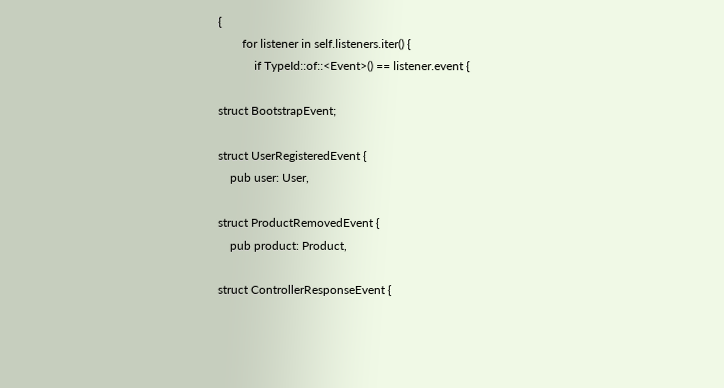{
        for listener in self.listeners.iter() {
            if TypeId::of::<Event>() == listener.event {

struct BootstrapEvent;

struct UserRegisteredEvent {
    pub user: User,

struct ProductRemovedEvent {
    pub product: Product,

struct ControllerResponseEvent {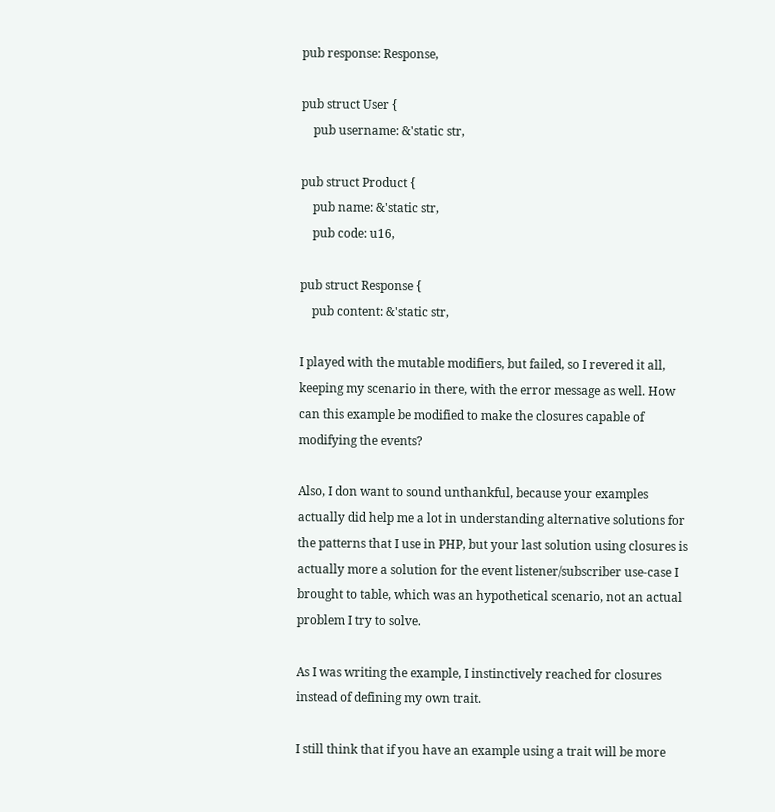pub response: Response,

pub struct User {
    pub username: &'static str,

pub struct Product {
    pub name: &'static str,
    pub code: u16,

pub struct Response {
    pub content: &'static str,

I played with the mutable modifiers, but failed, so I revered it all, keeping my scenario in there, with the error message as well. How can this example be modified to make the closures capable of modifying the events?

Also, I don want to sound unthankful, because your examples actually did help me a lot in understanding alternative solutions for the patterns that I use in PHP, but your last solution using closures is actually more a solution for the event listener/subscriber use-case I brought to table, which was an hypothetical scenario, not an actual problem I try to solve.

As I was writing the example, I instinctively reached for closures instead of defining my own trait.

I still think that if you have an example using a trait will be more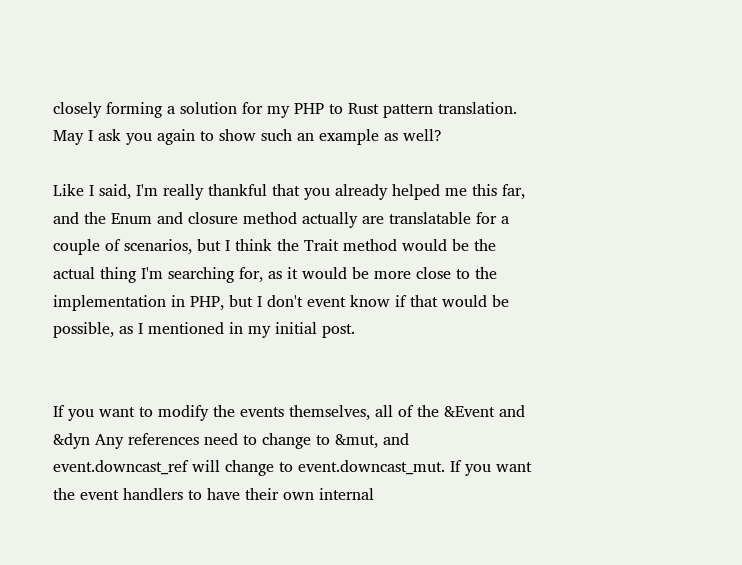closely forming a solution for my PHP to Rust pattern translation. May I ask you again to show such an example as well?

Like I said, I'm really thankful that you already helped me this far, and the Enum and closure method actually are translatable for a couple of scenarios, but I think the Trait method would be the actual thing I'm searching for, as it would be more close to the implementation in PHP, but I don't event know if that would be possible, as I mentioned in my initial post.


If you want to modify the events themselves, all of the &Event and &dyn Any references need to change to &mut, and event.downcast_ref will change to event.downcast_mut. If you want the event handlers to have their own internal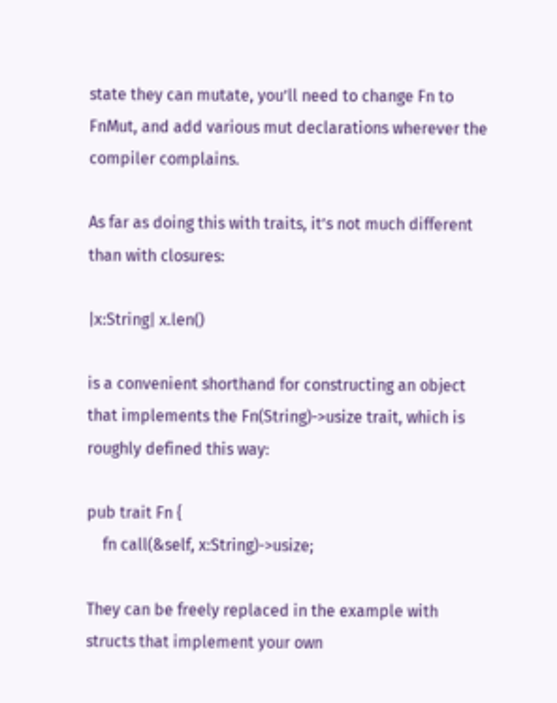state they can mutate, you’ll need to change Fn to FnMut, and add various mut declarations wherever the compiler complains.

As far as doing this with traits, it’s not much different than with closures:

|x:String| x.len()

is a convenient shorthand for constructing an object that implements the Fn(String)->usize trait, which is roughly defined this way:

pub trait Fn {
    fn call(&self, x:String)->usize;

They can be freely replaced in the example with structs that implement your own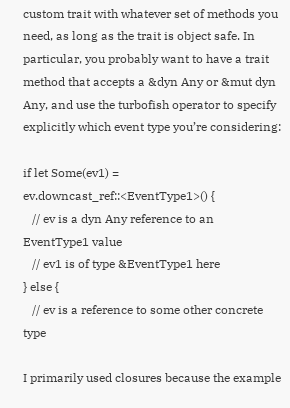custom trait with whatever set of methods you need, as long as the trait is object safe. In particular, you probably want to have a trait method that accepts a &dyn Any or &mut dyn Any, and use the turbofish operator to specify explicitly which event type you’re considering:

if let Some(ev1) = ev.downcast_ref::<EventType1>() {
   // ev is a dyn Any reference to an EventType1 value
   // ev1 is of type &EventType1 here
} else {
   // ev is a reference to some other concrete type

I primarily used closures because the example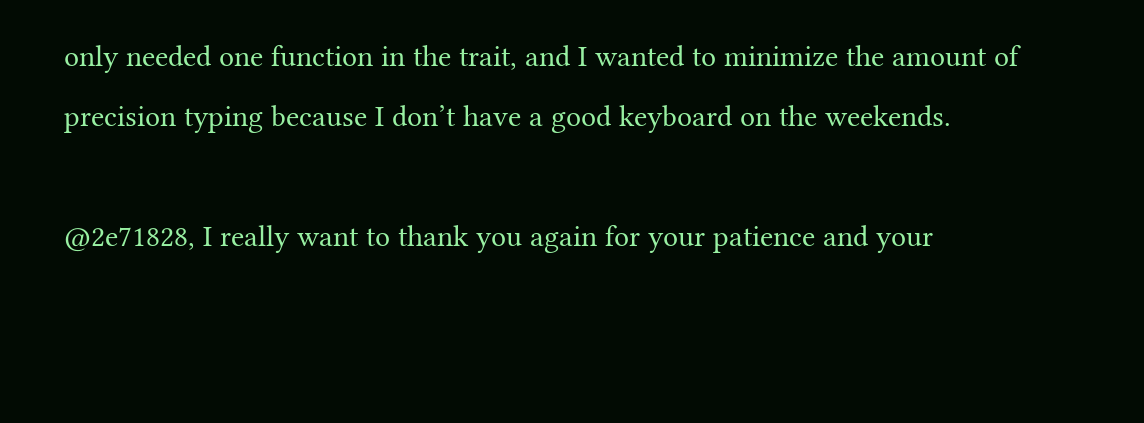only needed one function in the trait, and I wanted to minimize the amount of precision typing because I don’t have a good keyboard on the weekends.

@2e71828, I really want to thank you again for your patience and your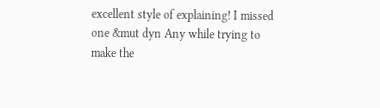excellent style of explaining! I missed one &mut dyn Any while trying to make the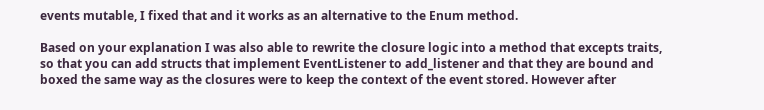events mutable, I fixed that and it works as an alternative to the Enum method.

Based on your explanation I was also able to rewrite the closure logic into a method that excepts traits, so that you can add structs that implement EventListener to add_listener and that they are bound and boxed the same way as the closures were to keep the context of the event stored. However after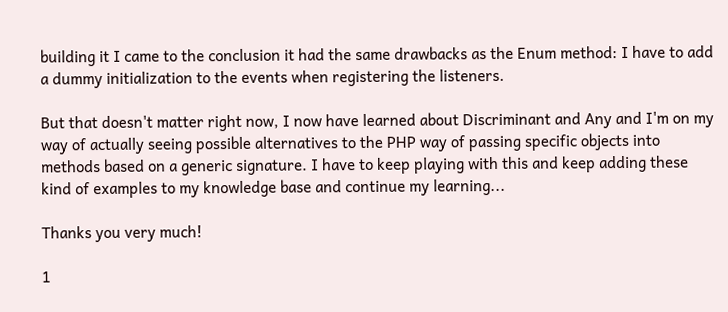building it I came to the conclusion it had the same drawbacks as the Enum method: I have to add a dummy initialization to the events when registering the listeners.

But that doesn't matter right now, I now have learned about Discriminant and Any and I'm on my way of actually seeing possible alternatives to the PHP way of passing specific objects into methods based on a generic signature. I have to keep playing with this and keep adding these kind of examples to my knowledge base and continue my learning...

Thanks you very much!

1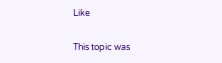Like

This topic was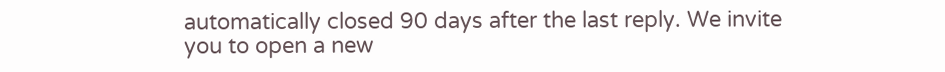automatically closed 90 days after the last reply. We invite you to open a new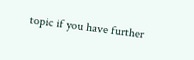topic if you have further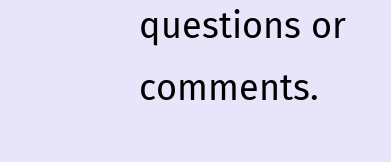questions or comments.